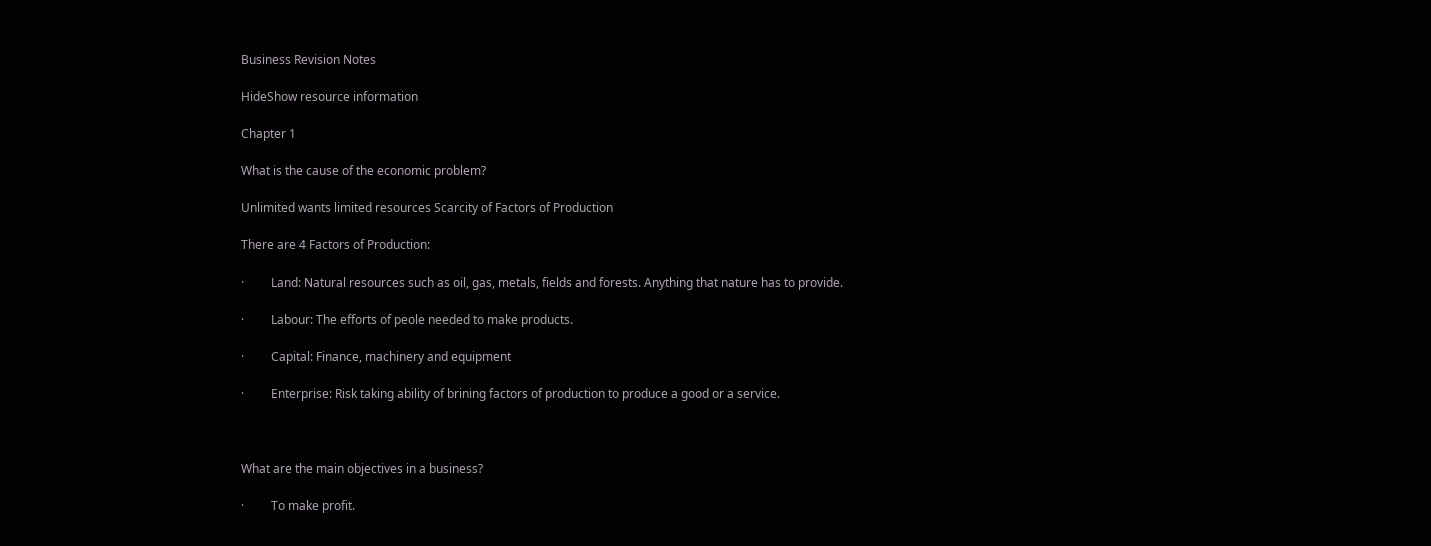Business Revision Notes

HideShow resource information

Chapter 1

What is the cause of the economic problem?

Unlimited wants limited resources Scarcity of Factors of Production

There are 4 Factors of Production:

·         Land: Natural resources such as oil, gas, metals, fields and forests. Anything that nature has to provide.

·         Labour: The efforts of peole needed to make products.

·         Capital: Finance, machinery and equipment

·         Enterprise: Risk taking ability of brining factors of production to produce a good or a service.



What are the main objectives in a business?

·         To make profit.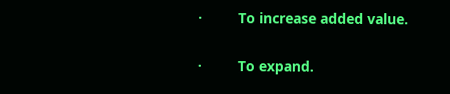·         To increase added value.

·         To expand.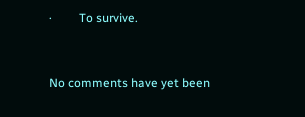·         To survive.



No comments have yet been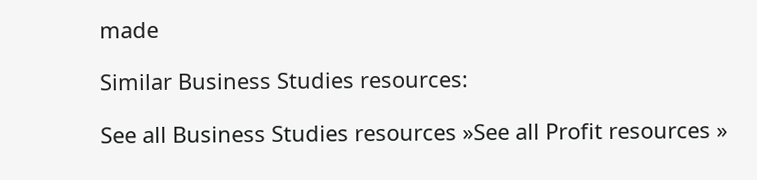made

Similar Business Studies resources:

See all Business Studies resources »See all Profit resources »